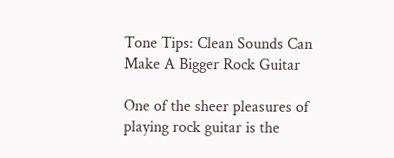Tone Tips: Clean Sounds Can Make A Bigger Rock Guitar

One of the sheer pleasures of playing rock guitar is the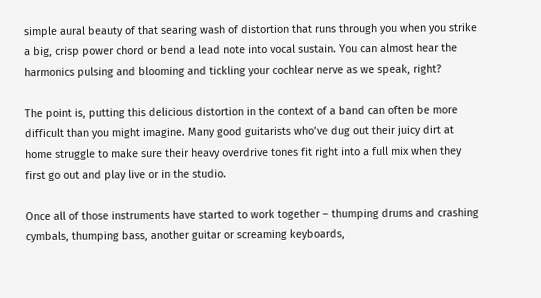simple aural beauty of that searing wash of distortion that runs through you when you strike a big, crisp power chord or bend a lead note into vocal sustain. You can almost hear the harmonics pulsing and blooming and tickling your cochlear nerve as we speak, right?

The point is, putting this delicious distortion in the context of a band can often be more difficult than you might imagine. Many good guitarists who’ve dug out their juicy dirt at home struggle to make sure their heavy overdrive tones fit right into a full mix when they first go out and play live or in the studio.

Once all of those instruments have started to work together – thumping drums and crashing cymbals, thumping bass, another guitar or screaming keyboards,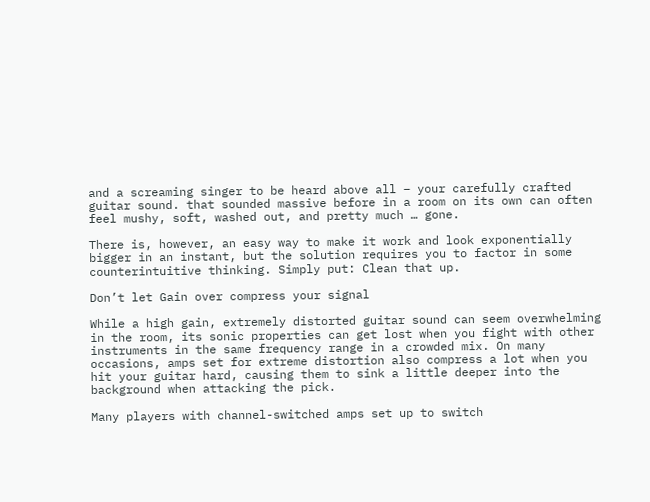and a screaming singer to be heard above all – your carefully crafted guitar sound. that sounded massive before in a room on its own can often feel mushy, soft, washed out, and pretty much … gone.

There is, however, an easy way to make it work and look exponentially bigger in an instant, but the solution requires you to factor in some counterintuitive thinking. Simply put: Clean that up.

Don’t let Gain over compress your signal

While a high gain, extremely distorted guitar sound can seem overwhelming in the room, its sonic properties can get lost when you fight with other instruments in the same frequency range in a crowded mix. On many occasions, amps set for extreme distortion also compress a lot when you hit your guitar hard, causing them to sink a little deeper into the background when attacking the pick.

Many players with channel-switched amps set up to switch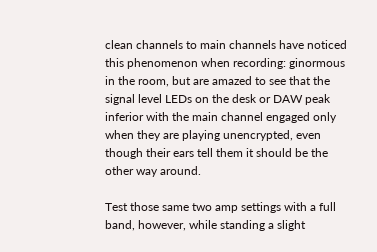clean channels to main channels have noticed this phenomenon when recording: ginormous in the room, but are amazed to see that the signal level LEDs on the desk or DAW peak inferior with the main channel engaged only when they are playing unencrypted, even though their ears tell them it should be the other way around.

Test those same two amp settings with a full band, however, while standing a slight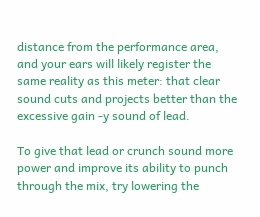distance from the performance area, and your ears will likely register the same reality as this meter: that clear sound cuts and projects better than the excessive gain -y sound of lead.

To give that lead or crunch sound more power and improve its ability to punch through the mix, try lowering the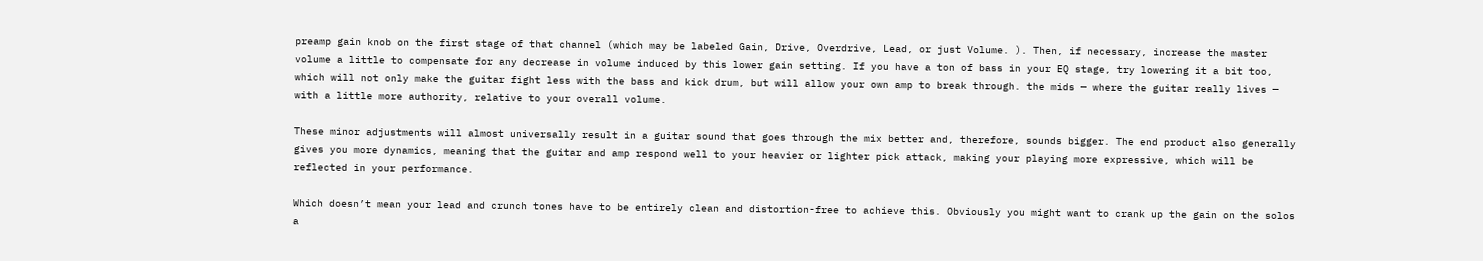preamp gain knob on the first stage of that channel (which may be labeled Gain, Drive, Overdrive, Lead, or just Volume. ). Then, if necessary, increase the master volume a little to compensate for any decrease in volume induced by this lower gain setting. If you have a ton of bass in your EQ stage, try lowering it a bit too, which will not only make the guitar fight less with the bass and kick drum, but will allow your own amp to break through. the mids — where the guitar really lives — with a little more authority, relative to your overall volume.

These minor adjustments will almost universally result in a guitar sound that goes through the mix better and, therefore, sounds bigger. The end product also generally gives you more dynamics, meaning that the guitar and amp respond well to your heavier or lighter pick attack, making your playing more expressive, which will be reflected in your performance.

Which doesn’t mean your lead and crunch tones have to be entirely clean and distortion-free to achieve this. Obviously you might want to crank up the gain on the solos a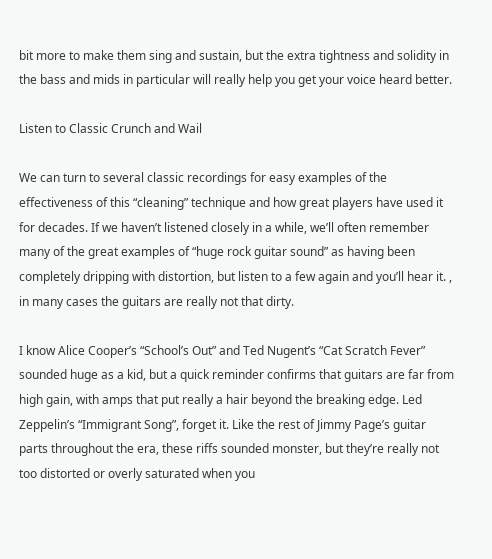bit more to make them sing and sustain, but the extra tightness and solidity in the bass and mids in particular will really help you get your voice heard better.

Listen to Classic Crunch and Wail

We can turn to several classic recordings for easy examples of the effectiveness of this “cleaning” technique and how great players have used it for decades. If we haven’t listened closely in a while, we’ll often remember many of the great examples of “huge rock guitar sound” as having been completely dripping with distortion, but listen to a few again and you’ll hear it. , in many cases the guitars are really not that dirty.

I know Alice Cooper’s “School’s Out” and Ted Nugent’s “Cat Scratch Fever” sounded huge as a kid, but a quick reminder confirms that guitars are far from high gain, with amps that put really a hair beyond the breaking edge. Led Zeppelin’s “Immigrant Song”, forget it. Like the rest of Jimmy Page’s guitar parts throughout the era, these riffs sounded monster, but they’re really not too distorted or overly saturated when you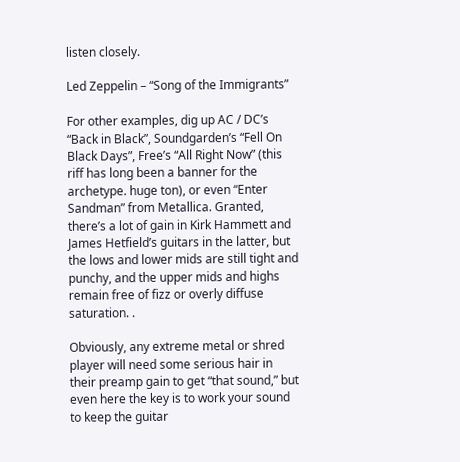listen closely.

Led Zeppelin – “Song of the Immigrants”

For other examples, dig up AC / DC’s “Back in Black”, Soundgarden’s “Fell On Black Days”, Free’s “All Right Now” (this riff has long been a banner for the archetype. huge ton), or even “Enter Sandman” from Metallica. Granted, there’s a lot of gain in Kirk Hammett and James Hetfield’s guitars in the latter, but the lows and lower mids are still tight and punchy, and the upper mids and highs remain free of fizz or overly diffuse saturation. .

Obviously, any extreme metal or shred player will need some serious hair in their preamp gain to get “that sound,” but even here the key is to work your sound to keep the guitar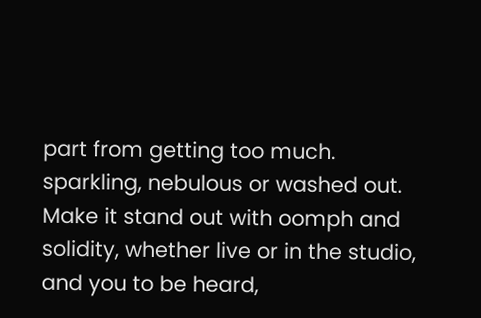part from getting too much. sparkling, nebulous or washed out. Make it stand out with oomph and solidity, whether live or in the studio, and you to be heard,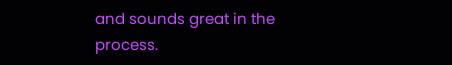and sounds great in the process.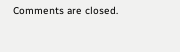Comments are closed.